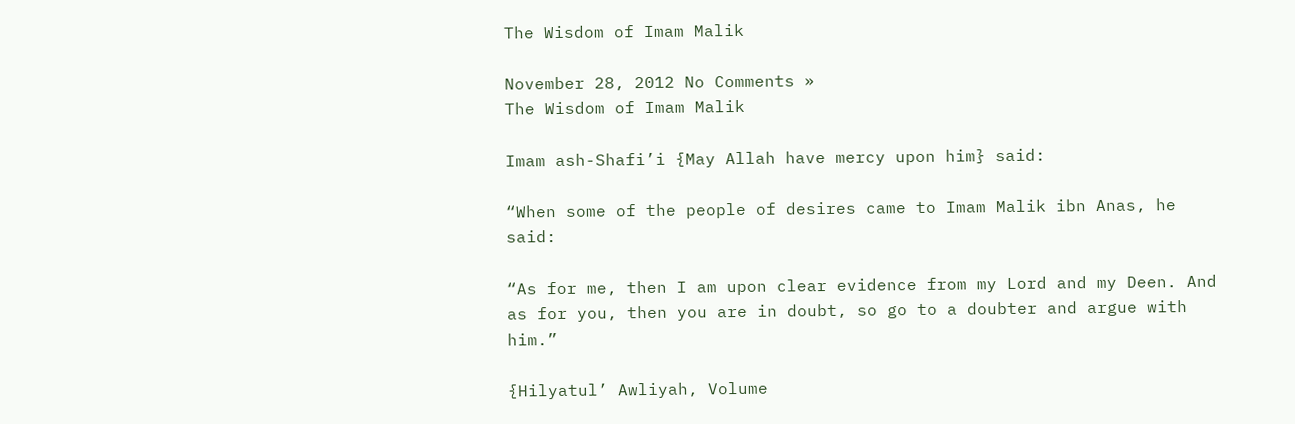The Wisdom of Imam Malik

November 28, 2012 No Comments »
The Wisdom of Imam Malik

Imam ash-Shafi’i {May Allah have mercy upon him} said:

“When some of the people of desires came to Imam Malik ibn Anas, he said:

“As for me, then I am upon clear evidence from my Lord and my Deen. And as for you, then you are in doubt, so go to a doubter and argue with him.”

{Hilyatul’ Awliyah, Volume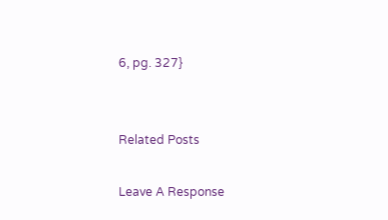6, pg. 327}


Related Posts

Leave A Response